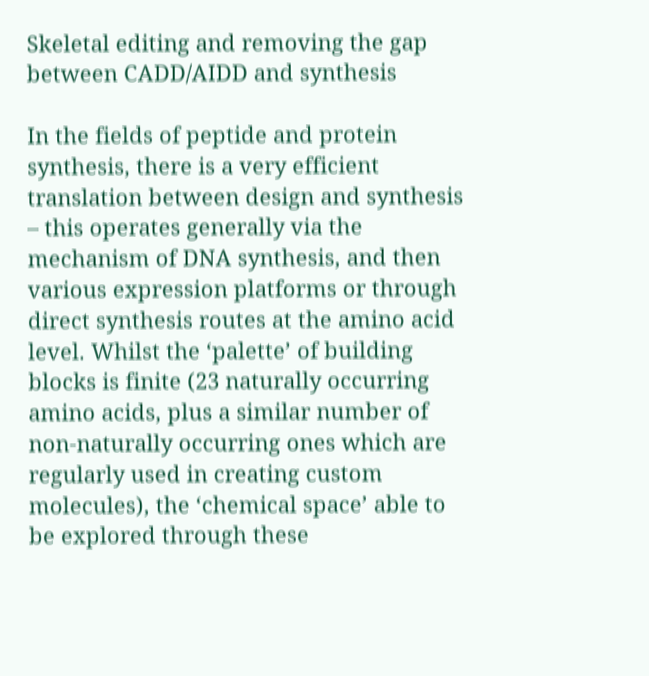Skeletal editing and removing the gap between CADD/AIDD and synthesis

In the fields of peptide and protein synthesis, there is a very efficient translation between design and synthesis – this operates generally via the mechanism of DNA synthesis, and then various expression platforms or through direct synthesis routes at the amino acid level. Whilst the ‘palette’ of building blocks is finite (23 naturally occurring amino acids, plus a similar number of non-naturally occurring ones which are regularly used in creating custom molecules), the ‘chemical space’ able to be explored through these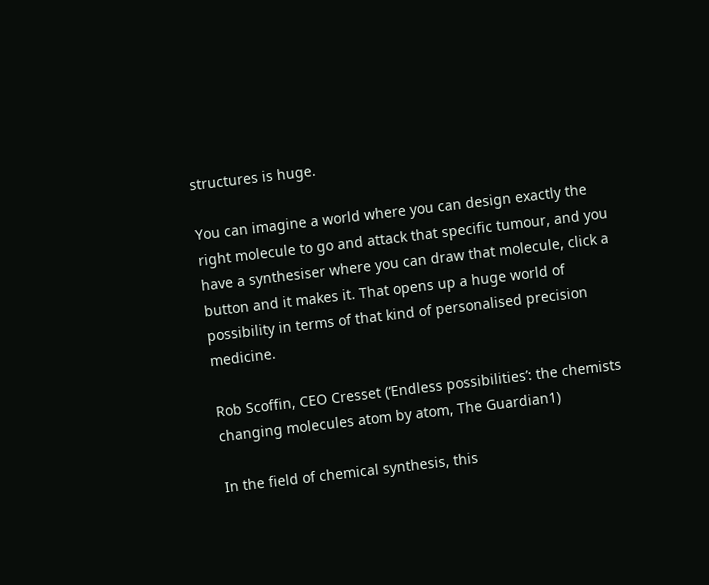structures is huge.

You can imagine a world where you can design exactly the right molecule to go and attack that specific tumour, and you have a synthesiser where you can draw that molecule, click a button and it makes it. That opens up a huge world of possibility in terms of that kind of personalised precision medicine.

Rob Scoffin, CEO Cresset (‘Endless possibilities’: the chemists changing molecules atom by atom, The Guardian1)

In the field of chemical synthesis, this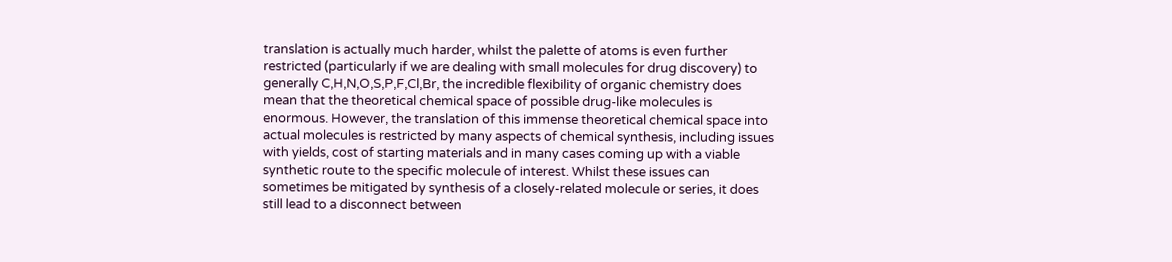translation is actually much harder, whilst the palette of atoms is even further restricted (particularly if we are dealing with small molecules for drug discovery) to generally C,H,N,O,S,P,F,Cl,Br, the incredible flexibility of organic chemistry does mean that the theoretical chemical space of possible drug-like molecules is enormous. However, the translation of this immense theoretical chemical space into actual molecules is restricted by many aspects of chemical synthesis, including issues with yields, cost of starting materials and in many cases coming up with a viable synthetic route to the specific molecule of interest. Whilst these issues can sometimes be mitigated by synthesis of a closely-related molecule or series, it does still lead to a disconnect between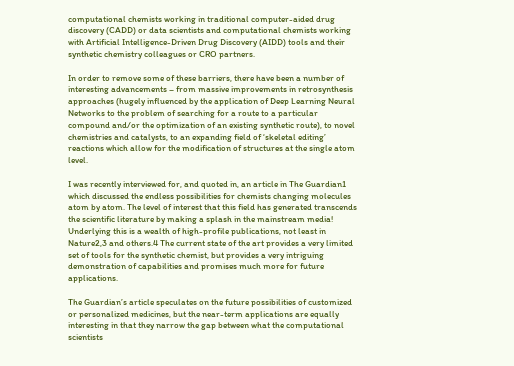computational chemists working in traditional computer-aided drug discovery (CADD) or data scientists and computational chemists working with Artificial Intelligence-Driven Drug Discovery (AIDD) tools and their synthetic chemistry colleagues or CRO partners.

In order to remove some of these barriers, there have been a number of interesting advancements – from massive improvements in retrosynthesis approaches (hugely influenced by the application of Deep Learning Neural Networks to the problem of searching for a route to a particular compound and/or the optimization of an existing synthetic route), to novel chemistries and catalysts, to an expanding field of ‘skeletal editing’ reactions which allow for the modification of structures at the single atom level.

I was recently interviewed for, and quoted in, an article in The Guardian1 which discussed the endless possibilities for chemists changing molecules atom by atom. The level of interest that this field has generated transcends the scientific literature by making a splash in the mainstream media! Underlying this is a wealth of high-profile publications, not least in Nature2,3 and others.4 The current state of the art provides a very limited set of tools for the synthetic chemist, but provides a very intriguing demonstration of capabilities and promises much more for future applications.

The Guardian’s article speculates on the future possibilities of customized or personalized medicines, but the near-term applications are equally interesting in that they narrow the gap between what the computational scientists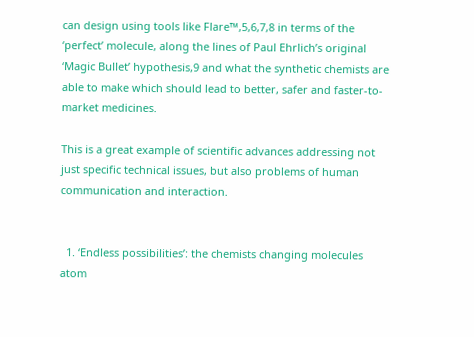can design using tools like Flare™,5,6,7,8 in terms of the ‘perfect’ molecule, along the lines of Paul Ehrlich’s original ‘Magic Bullet’ hypothesis,9 and what the synthetic chemists are able to make which should lead to better, safer and faster-to-market medicines.

This is a great example of scientific advances addressing not just specific technical issues, but also problems of human communication and interaction.


  1. ‘Endless possibilities’: the chemists changing molecules atom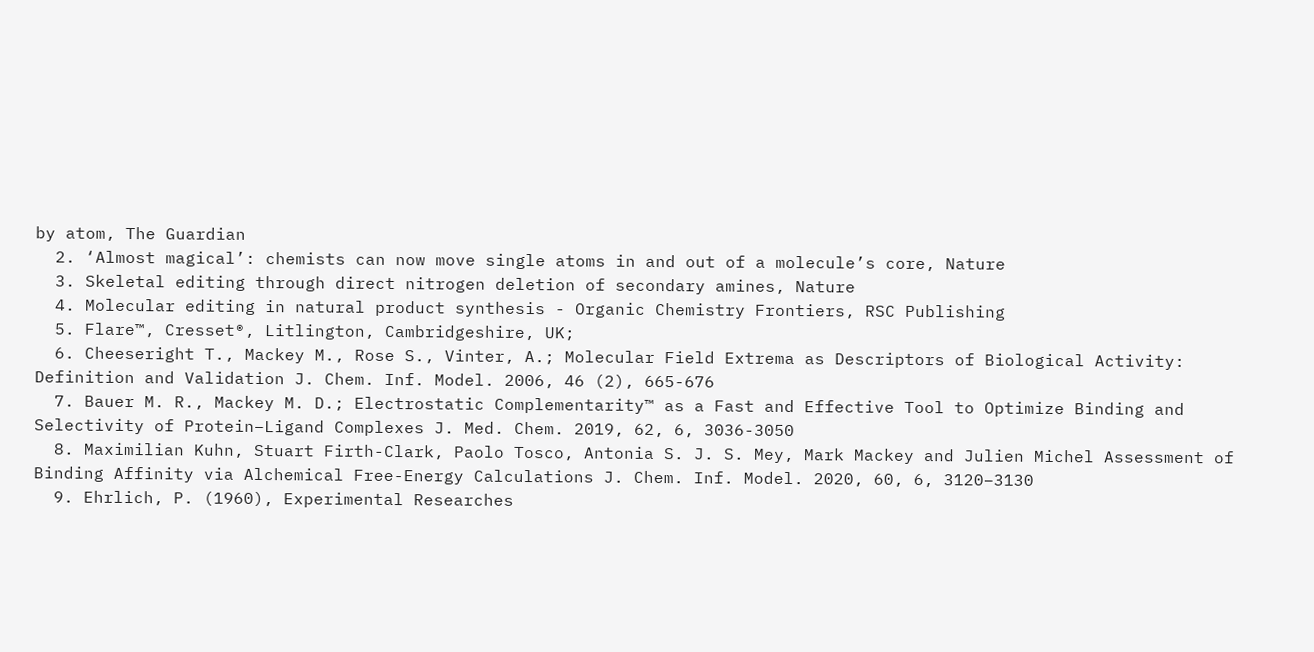by atom, The Guardian
  2. ‘Almost magical’: chemists can now move single atoms in and out of a molecule’s core, Nature
  3. Skeletal editing through direct nitrogen deletion of secondary amines, Nature
  4. Molecular editing in natural product synthesis - Organic Chemistry Frontiers, RSC Publishing
  5. Flare™, Cresset®, Litlington, Cambridgeshire, UK;
  6. Cheeseright T., Mackey M., Rose S., Vinter, A.; Molecular Field Extrema as Descriptors of Biological Activity: Definition and Validation J. Chem. Inf. Model. 2006, 46 (2), 665-676
  7. Bauer M. R., Mackey M. D.; Electrostatic Complementarity™ as a Fast and Effective Tool to Optimize Binding and Selectivity of Protein–Ligand Complexes J. Med. Chem. 2019, 62, 6, 3036-3050
  8. Maximilian Kuhn, Stuart Firth-Clark, Paolo Tosco, Antonia S. J. S. Mey, Mark Mackey and Julien Michel Assessment of Binding Affinity via Alchemical Free-Energy Calculations J. Chem. Inf. Model. 2020, 60, 6, 3120–3130
  9. Ehrlich, P. (1960), Experimental Researches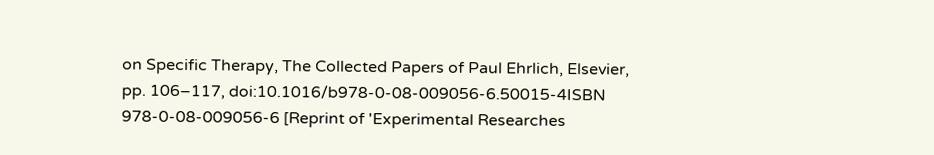on Specific Therapy, The Collected Papers of Paul Ehrlich, Elsevier, pp. 106–117, doi:10.1016/b978-0-08-009056-6.50015-4ISBN 978-0-08-009056-6 [Reprint of 'Experimental Researches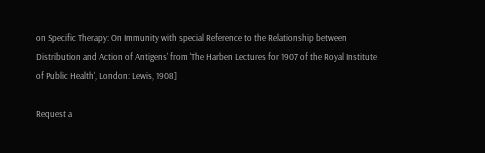on Specific Therapy: On Immunity with special Reference to the Relationship between Distribution and Action of Antigens' from 'The Harben Lectures for 1907 of the Royal Institute of Public Health', London: Lewis, 1908]

Request a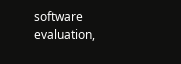software evaluation,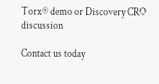Torx® demo or Discovery CRO discussion

Contact us today